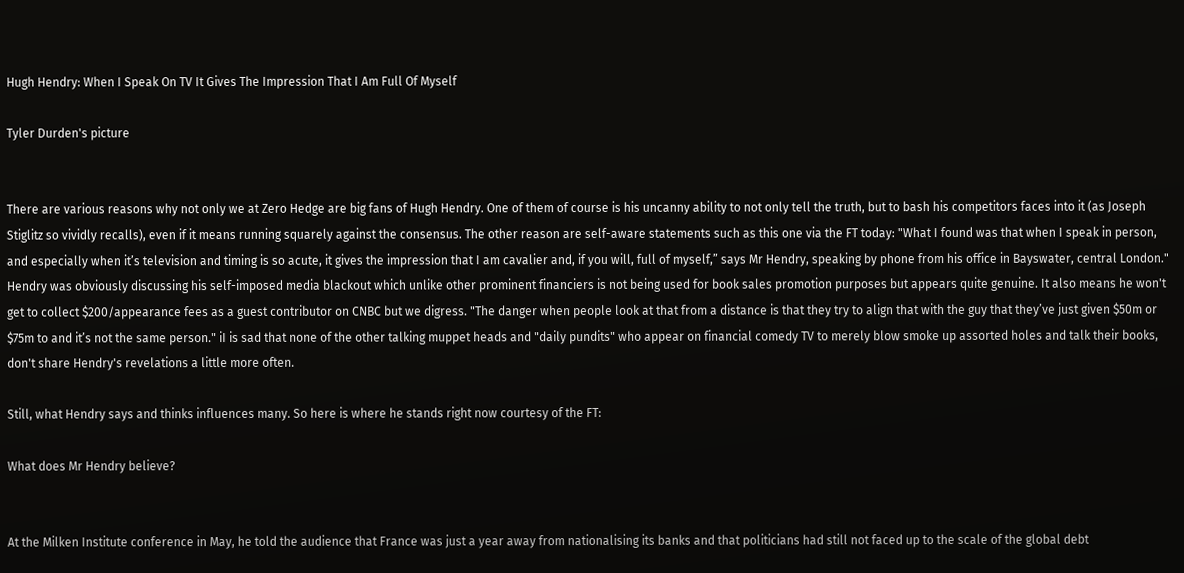Hugh Hendry: When I Speak On TV It Gives The Impression That I Am Full Of Myself

Tyler Durden's picture


There are various reasons why not only we at Zero Hedge are big fans of Hugh Hendry. One of them of course is his uncanny ability to not only tell the truth, but to bash his competitors faces into it (as Joseph Stiglitz so vividly recalls), even if it means running squarely against the consensus. The other reason are self-aware statements such as this one via the FT today: "What I found was that when I speak in person, and especially when it’s television and timing is so acute, it gives the impression that I am cavalier and, if you will, full of myself,” says Mr Hendry, speaking by phone from his office in Bayswater, central London." Hendry was obviously discussing his self-imposed media blackout which unlike other prominent financiers is not being used for book sales promotion purposes but appears quite genuine. It also means he won't get to collect $200/appearance fees as a guest contributor on CNBC but we digress. "The danger when people look at that from a distance is that they try to align that with the guy that they’ve just given $50m or $75m to and it’s not the same person." iI is sad that none of the other talking muppet heads and "daily pundits" who appear on financial comedy TV to merely blow smoke up assorted holes and talk their books, don't share Hendry's revelations a little more often.

Still, what Hendry says and thinks influences many. So here is where he stands right now courtesy of the FT:

What does Mr Hendry believe?


At the Milken Institute conference in May, he told the audience that France was just a year away from nationalising its banks and that politicians had still not faced up to the scale of the global debt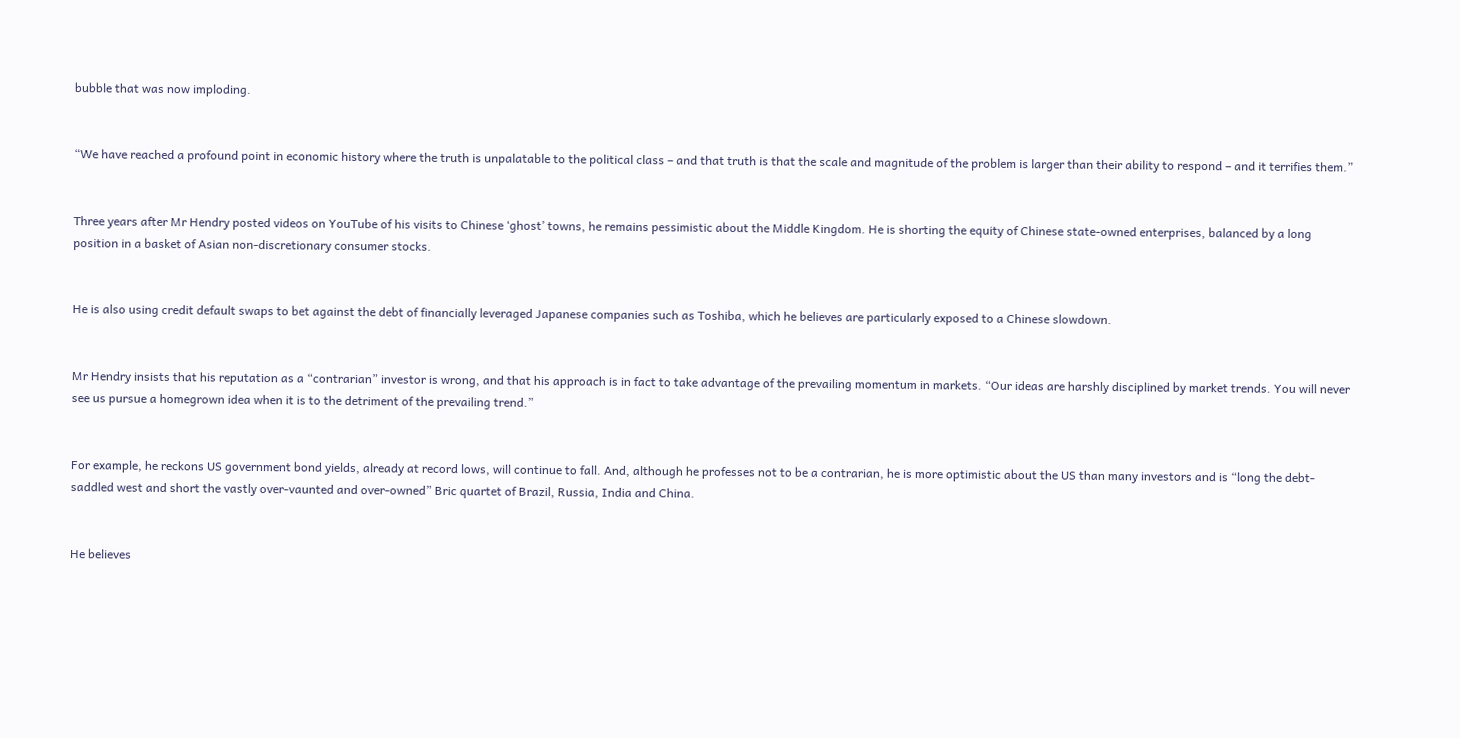bubble that was now imploding.


“We have reached a profound point in economic history where the truth is unpalatable to the political class – and that truth is that the scale and magnitude of the problem is larger than their ability to respond – and it terrifies them.”


Three years after Mr Hendry posted videos on YouTube of his visits to Chinese ‘ghost’ towns, he remains pessimistic about the Middle Kingdom. He is shorting the equity of Chinese state-owned enterprises, balanced by a long position in a basket of Asian non-discretionary consumer stocks.


He is also using credit default swaps to bet against the debt of financially leveraged Japanese companies such as Toshiba, which he believes are particularly exposed to a Chinese slowdown.


Mr Hendry insists that his reputation as a “contrarian” investor is wrong, and that his approach is in fact to take advantage of the prevailing momentum in markets. “Our ideas are harshly disciplined by market trends. You will never see us pursue a homegrown idea when it is to the detriment of the prevailing trend.”


For example, he reckons US government bond yields, already at record lows, will continue to fall. And, although he professes not to be a contrarian, he is more optimistic about the US than many investors and is “long the debt-saddled west and short the vastly over-vaunted and over-owned” Bric quartet of Brazil, Russia, India and China.


He believes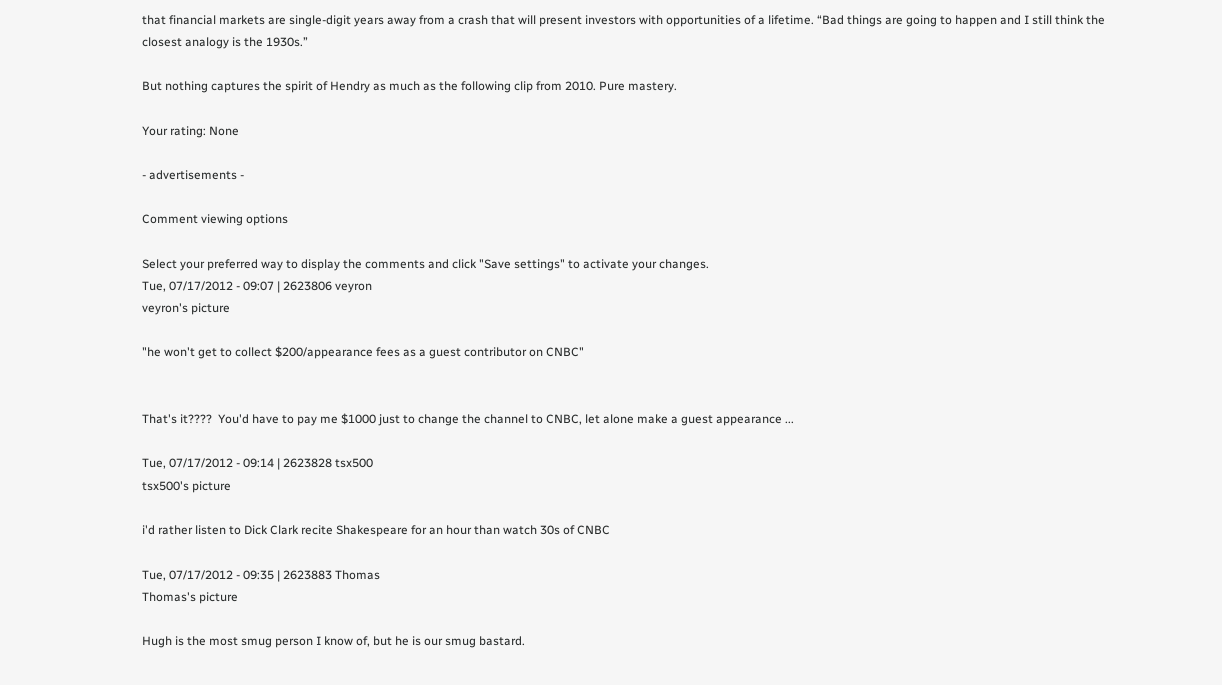that financial markets are single-digit years away from a crash that will present investors with opportunities of a lifetime. “Bad things are going to happen and I still think the closest analogy is the 1930s.”

But nothing captures the spirit of Hendry as much as the following clip from 2010. Pure mastery.

Your rating: None

- advertisements -

Comment viewing options

Select your preferred way to display the comments and click "Save settings" to activate your changes.
Tue, 07/17/2012 - 09:07 | 2623806 veyron
veyron's picture

"he won't get to collect $200/appearance fees as a guest contributor on CNBC"


That's it????  You'd have to pay me $1000 just to change the channel to CNBC, let alone make a guest appearance ...

Tue, 07/17/2012 - 09:14 | 2623828 tsx500
tsx500's picture

i'd rather listen to Dick Clark recite Shakespeare for an hour than watch 30s of CNBC

Tue, 07/17/2012 - 09:35 | 2623883 Thomas
Thomas's picture

Hugh is the most smug person I know of, but he is our smug bastard.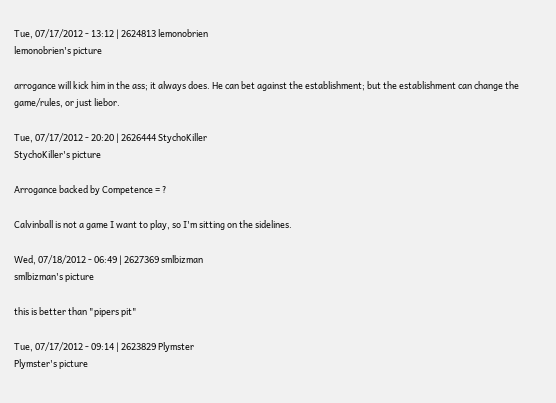Tue, 07/17/2012 - 13:12 | 2624813 lemonobrien
lemonobrien's picture

arrogance will kick him in the ass; it always does. He can bet against the establishment; but the establishment can change the game/rules, or just liebor.

Tue, 07/17/2012 - 20:20 | 2626444 StychoKiller
StychoKiller's picture

Arrogance backed by Competence = ?

Calvinball is not a game I want to play, so I'm sitting on the sidelines.

Wed, 07/18/2012 - 06:49 | 2627369 smlbizman
smlbizman's picture

this is better than "pipers pit"

Tue, 07/17/2012 - 09:14 | 2623829 Plymster
Plymster's picture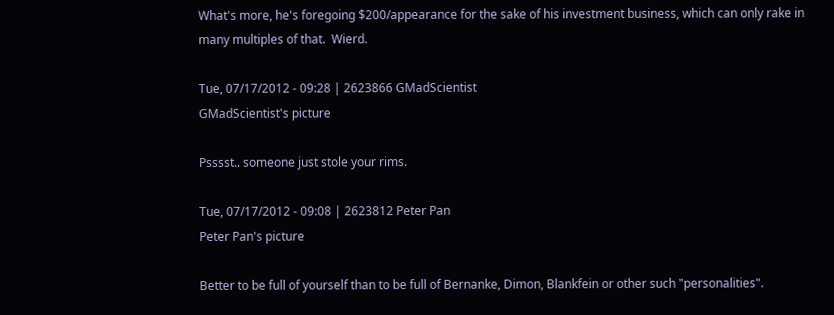What's more, he's foregoing $200/appearance for the sake of his investment business, which can only rake in many multiples of that.  Wierd.

Tue, 07/17/2012 - 09:28 | 2623866 GMadScientist
GMadScientist's picture

Psssst.. someone just stole your rims.

Tue, 07/17/2012 - 09:08 | 2623812 Peter Pan
Peter Pan's picture

Better to be full of yourself than to be full of Bernanke, Dimon, Blankfein or other such "personalities".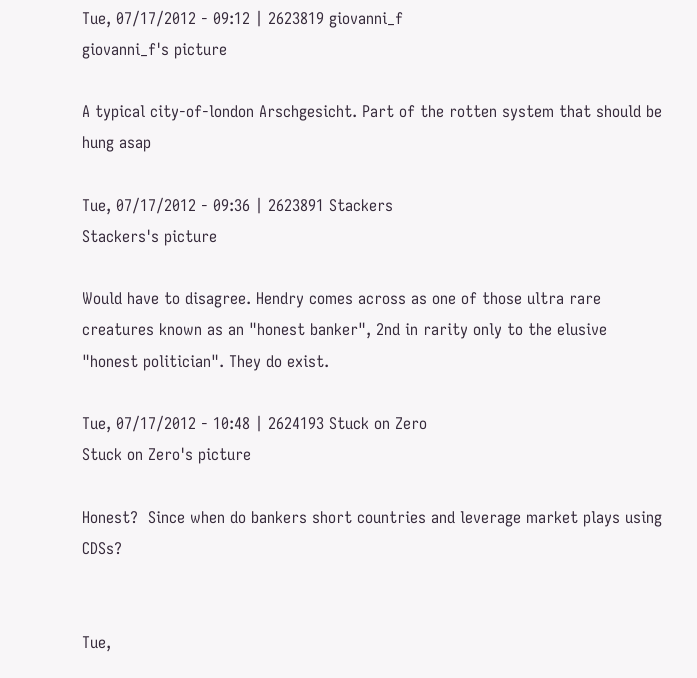Tue, 07/17/2012 - 09:12 | 2623819 giovanni_f
giovanni_f's picture

A typical city-of-london Arschgesicht. Part of the rotten system that should be hung asap

Tue, 07/17/2012 - 09:36 | 2623891 Stackers
Stackers's picture

Would have to disagree. Hendry comes across as one of those ultra rare creatures known as an "honest banker", 2nd in rarity only to the elusive "honest politician". They do exist.

Tue, 07/17/2012 - 10:48 | 2624193 Stuck on Zero
Stuck on Zero's picture

Honest?  Since when do bankers short countries and leverage market plays using CDSs?


Tue,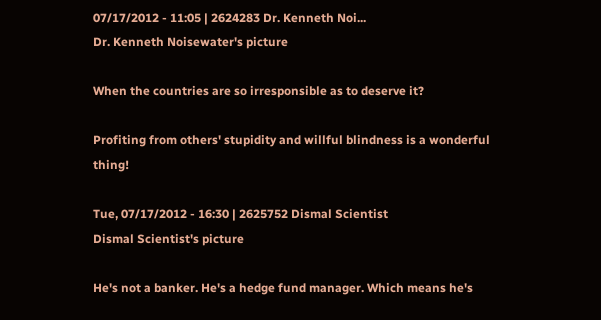07/17/2012 - 11:05 | 2624283 Dr. Kenneth Noi...
Dr. Kenneth Noisewater's picture

When the countries are so irresponsible as to deserve it?

Profiting from others' stupidity and willful blindness is a wonderful thing!

Tue, 07/17/2012 - 16:30 | 2625752 Dismal Scientist
Dismal Scientist's picture

He's not a banker. He's a hedge fund manager. Which means he's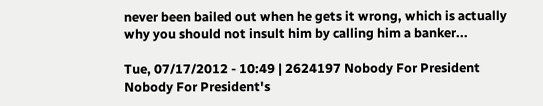never been bailed out when he gets it wrong, which is actually why you should not insult him by calling him a banker...

Tue, 07/17/2012 - 10:49 | 2624197 Nobody For President
Nobody For President's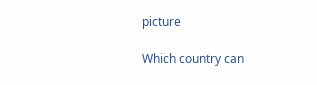picture

Which country can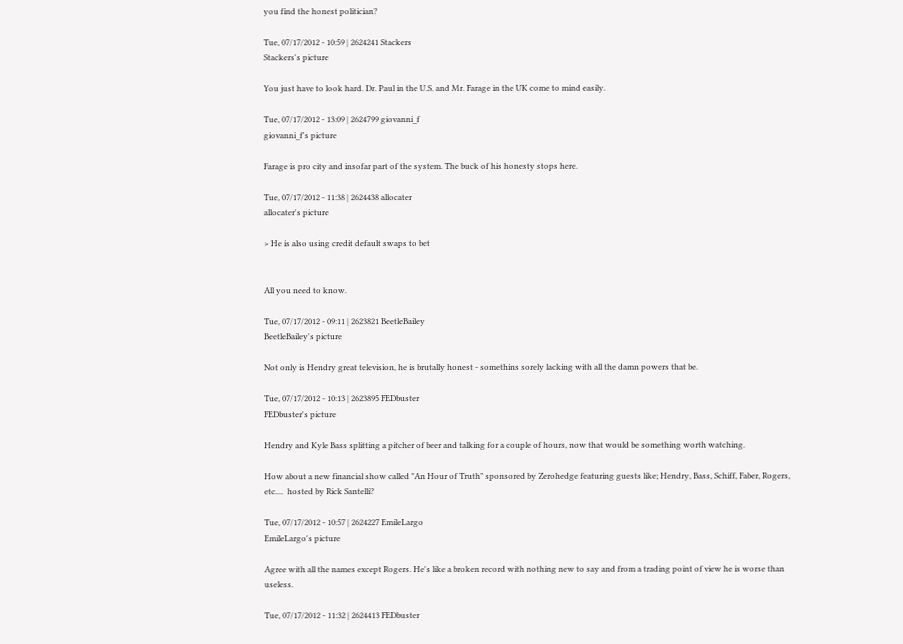you find the honest politician?

Tue, 07/17/2012 - 10:59 | 2624241 Stackers
Stackers's picture

You just have to look hard. Dr. Paul in the U.S. and Mr. Farage in the UK come to mind easily.

Tue, 07/17/2012 - 13:09 | 2624799 giovanni_f
giovanni_f's picture

Farage is pro city and insofar part of the system. The buck of his honesty stops here.

Tue, 07/17/2012 - 11:38 | 2624438 allocater
allocater's picture

> He is also using credit default swaps to bet


All you need to know.

Tue, 07/17/2012 - 09:11 | 2623821 BeetleBailey
BeetleBailey's picture

Not only is Hendry great television, he is brutally honest - somethins sorely lacking with all the damn powers that be.

Tue, 07/17/2012 - 10:13 | 2623895 FEDbuster
FEDbuster's picture

Hendry and Kyle Bass splitting a pitcher of beer and talking for a couple of hours, now that would be something worth watching.

How about a new financial show called "An Hour of Truth" sponsored by Zerohedge featuring guests like; Hendry, Bass, Schiff, Faber, Rogers, etc....  hosted by Rick Santelli?

Tue, 07/17/2012 - 10:57 | 2624227 EmileLargo
EmileLargo's picture

Agree with all the names except Rogers. He's like a broken record with nothing new to say and from a trading point of view he is worse than useless.

Tue, 07/17/2012 - 11:32 | 2624413 FEDbuster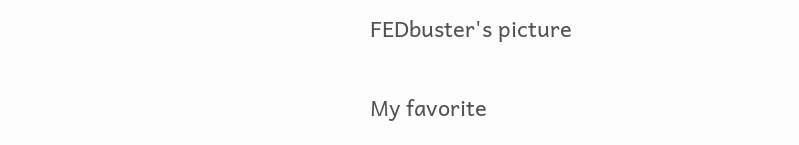FEDbuster's picture

My favorite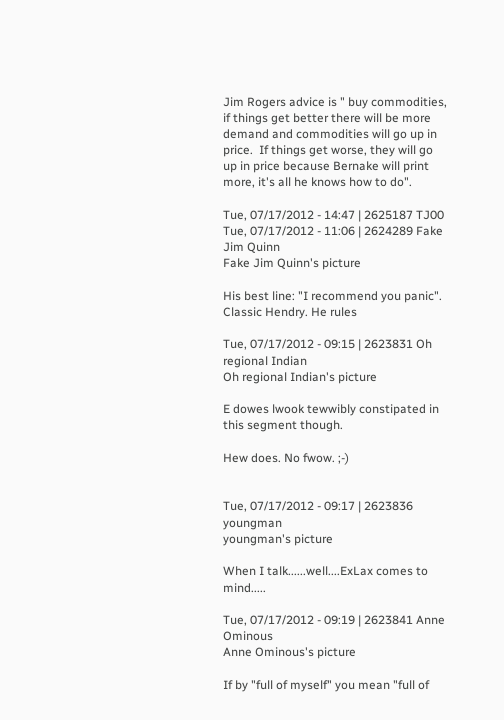Jim Rogers advice is " buy commodities, if things get better there will be more demand and commodities will go up in price.  If things get worse, they will go up in price because Bernake will print more, it's all he knows how to do".

Tue, 07/17/2012 - 14:47 | 2625187 TJ00
Tue, 07/17/2012 - 11:06 | 2624289 Fake Jim Quinn
Fake Jim Quinn's picture

His best line: "I recommend you panic". Classic Hendry. He rules

Tue, 07/17/2012 - 09:15 | 2623831 Oh regional Indian
Oh regional Indian's picture

E dowes lwook tewwibly constipated in this segment though.

Hew does. No fwow. ;-)


Tue, 07/17/2012 - 09:17 | 2623836 youngman
youngman's picture

When I talk......well....ExLax comes to mind.....

Tue, 07/17/2012 - 09:19 | 2623841 Anne Ominous
Anne Ominous's picture

If by "full of myself" you mean "full of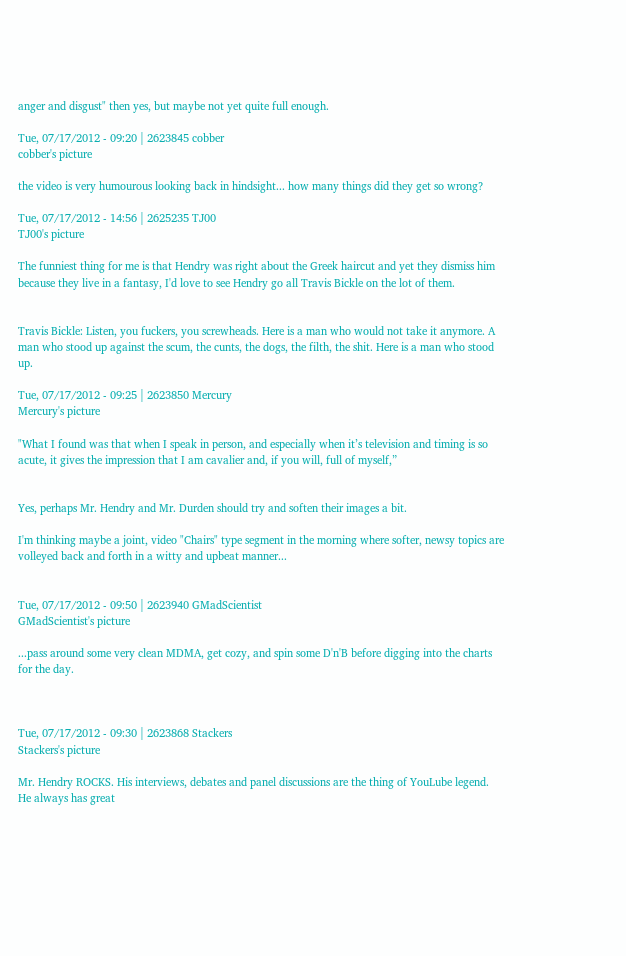anger and disgust" then yes, but maybe not yet quite full enough.

Tue, 07/17/2012 - 09:20 | 2623845 cobber
cobber's picture

the video is very humourous looking back in hindsight... how many things did they get so wrong?

Tue, 07/17/2012 - 14:56 | 2625235 TJ00
TJ00's picture

The funniest thing for me is that Hendry was right about the Greek haircut and yet they dismiss him because they live in a fantasy, I'd love to see Hendry go all Travis Bickle on the lot of them.


Travis Bickle: Listen, you fuckers, you screwheads. Here is a man who would not take it anymore. A man who stood up against the scum, the cunts, the dogs, the filth, the shit. Here is a man who stood up.

Tue, 07/17/2012 - 09:25 | 2623850 Mercury
Mercury's picture

"What I found was that when I speak in person, and especially when it’s television and timing is so acute, it gives the impression that I am cavalier and, if you will, full of myself,”


Yes, perhaps Mr. Hendry and Mr. Durden should try and soften their images a bit.

I'm thinking maybe a joint, video "Chairs" type segment in the morning where softer, newsy topics are volleyed back and forth in a witty and upbeat manner...


Tue, 07/17/2012 - 09:50 | 2623940 GMadScientist
GMadScientist's picture

...pass around some very clean MDMA, get cozy, and spin some D'n'B before digging into the charts for the day.



Tue, 07/17/2012 - 09:30 | 2623868 Stackers
Stackers's picture

Mr. Hendry ROCKS. His interviews, debates and panel discussions are the thing of YouLube legend. He always has great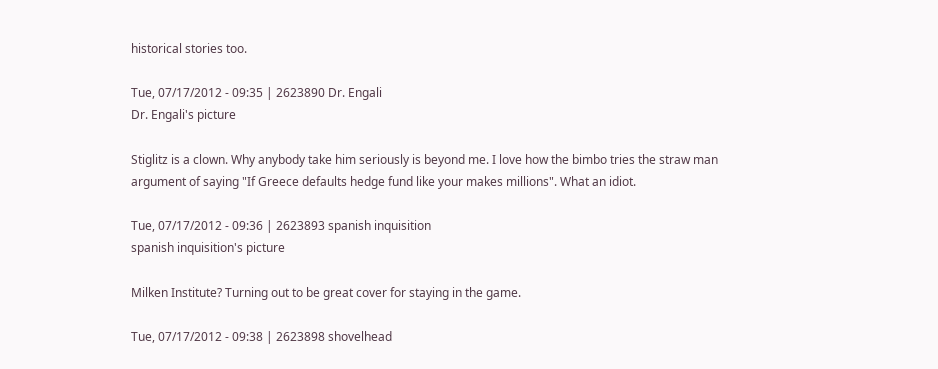historical stories too.

Tue, 07/17/2012 - 09:35 | 2623890 Dr. Engali
Dr. Engali's picture

Stiglitz is a clown. Why anybody take him seriously is beyond me. I love how the bimbo tries the straw man argument of saying "If Greece defaults hedge fund like your makes millions". What an idiot.

Tue, 07/17/2012 - 09:36 | 2623893 spanish inquisition
spanish inquisition's picture

Milken Institute? Turning out to be great cover for staying in the game.

Tue, 07/17/2012 - 09:38 | 2623898 shovelhead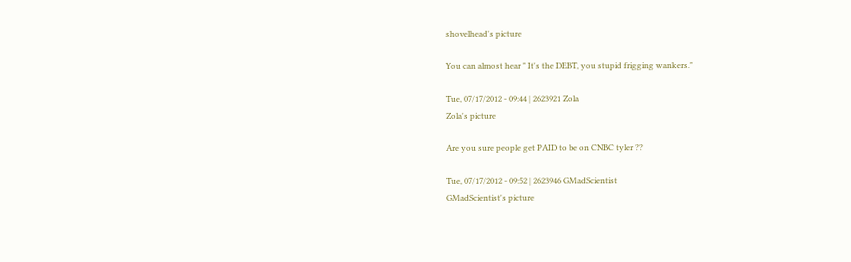shovelhead's picture

You can almost hear " It's the DEBT, you stupid frigging wankers."

Tue, 07/17/2012 - 09:44 | 2623921 Zola
Zola's picture

Are you sure people get PAID to be on CNBC tyler ??

Tue, 07/17/2012 - 09:52 | 2623946 GMadScientist
GMadScientist's picture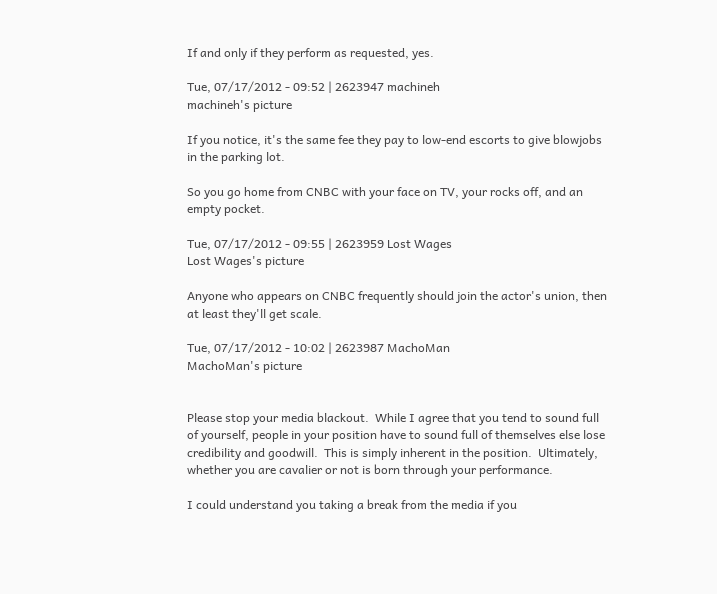If and only if they perform as requested, yes.

Tue, 07/17/2012 - 09:52 | 2623947 machineh
machineh's picture

If you notice, it's the same fee they pay to low-end escorts to give blowjobs in the parking lot.

So you go home from CNBC with your face on TV, your rocks off, and an empty pocket.

Tue, 07/17/2012 - 09:55 | 2623959 Lost Wages
Lost Wages's picture

Anyone who appears on CNBC frequently should join the actor's union, then at least they'll get scale.

Tue, 07/17/2012 - 10:02 | 2623987 MachoMan
MachoMan's picture


Please stop your media blackout.  While I agree that you tend to sound full of yourself, people in your position have to sound full of themselves else lose credibility and goodwill.  This is simply inherent in the position.  Ultimately, whether you are cavalier or not is born through your performance.

I could understand you taking a break from the media if you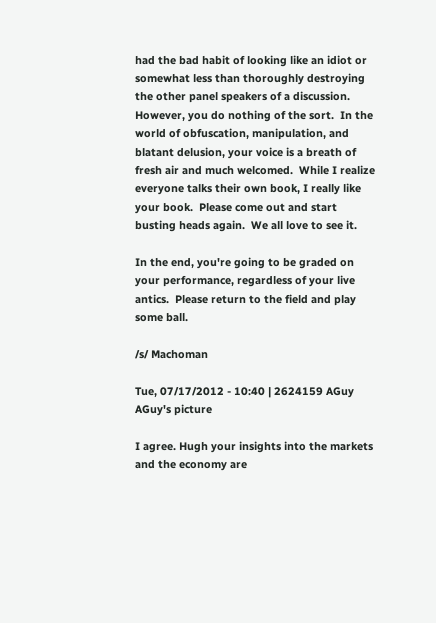had the bad habit of looking like an idiot or somewhat less than thoroughly destroying the other panel speakers of a discussion.  However, you do nothing of the sort.  In the world of obfuscation, manipulation, and blatant delusion, your voice is a breath of fresh air and much welcomed.  While I realize everyone talks their own book, I really like your book.  Please come out and start busting heads again.  We all love to see it.

In the end, you're going to be graded on your performance, regardless of your live antics.  Please return to the field and play some ball.

/s/ Machoman

Tue, 07/17/2012 - 10:40 | 2624159 AGuy
AGuy's picture

I agree. Hugh your insights into the markets and the economy are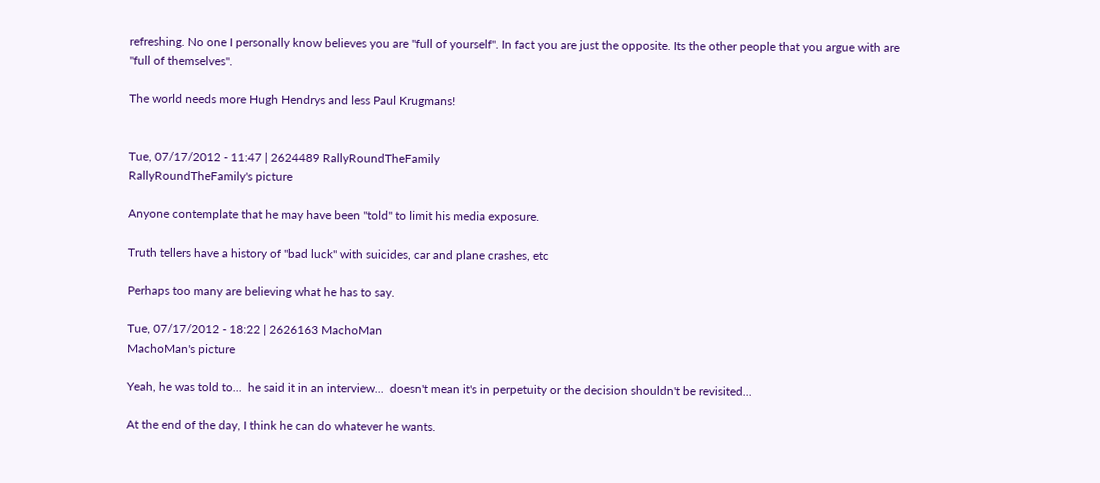refreshing. No one I personally know believes you are "full of yourself". In fact you are just the opposite. Its the other people that you argue with are "full of themselves".

The world needs more Hugh Hendrys and less Paul Krugmans!


Tue, 07/17/2012 - 11:47 | 2624489 RallyRoundTheFamily
RallyRoundTheFamily's picture

Anyone contemplate that he may have been "told" to limit his media exposure.

Truth tellers have a history of "bad luck" with suicides, car and plane crashes, etc

Perhaps too many are believing what he has to say.

Tue, 07/17/2012 - 18:22 | 2626163 MachoMan
MachoMan's picture

Yeah, he was told to...  he said it in an interview...  doesn't mean it's in perpetuity or the decision shouldn't be revisited...

At the end of the day, I think he can do whatever he wants.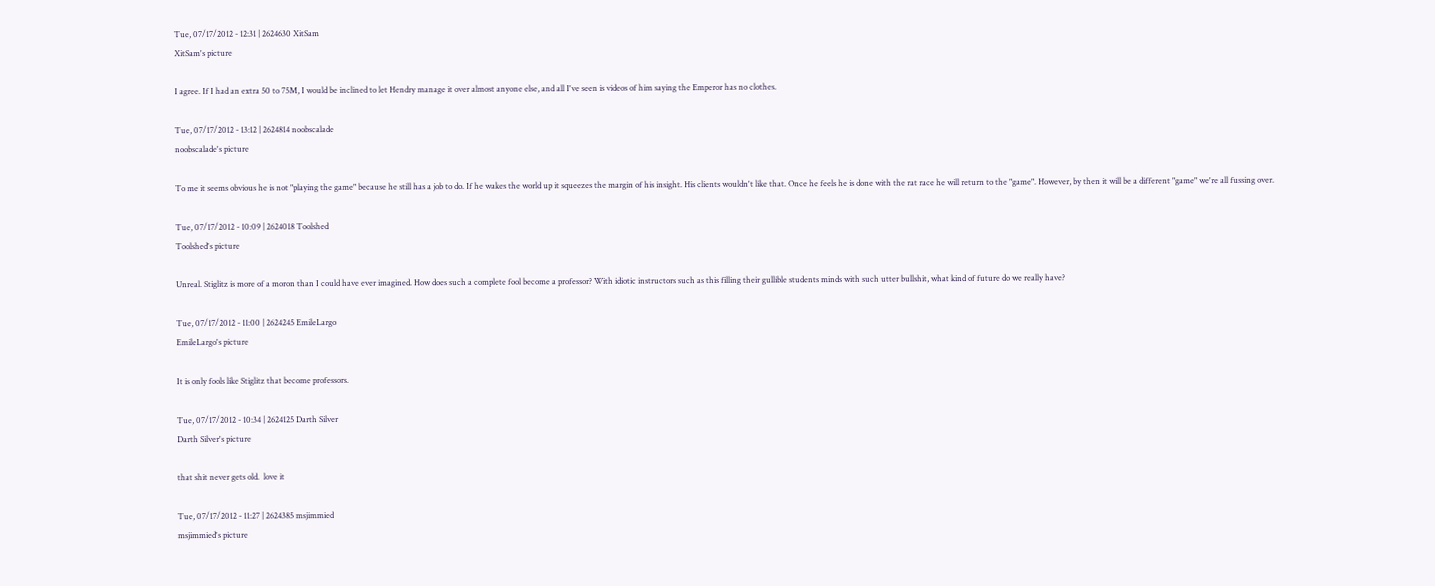Tue, 07/17/2012 - 12:31 | 2624630 XitSam
XitSam's picture

I agree. If I had an extra 50 to 75M, I would be inclined to let Hendry manage it over almost anyone else, and all I've seen is videos of him saying the Emperor has no clothes.

Tue, 07/17/2012 - 13:12 | 2624814 noobscalade
noobscalade's picture

To me it seems obvious he is not "playing the game" because he still has a job to do. If he wakes the world up it squeezes the margin of his insight. His clients wouldn't like that. Once he feels he is done with the rat race he will return to the "game". However, by then it will be a different "game" we're all fussing over.

Tue, 07/17/2012 - 10:09 | 2624018 Toolshed
Toolshed's picture

Unreal. Stiglitz is more of a moron than I could have ever imagined. How does such a complete fool become a professor? With idiotic instructors such as this filling their gullible students minds with such utter bullshit, what kind of future do we really have?

Tue, 07/17/2012 - 11:00 | 2624245 EmileLargo
EmileLargo's picture

It is only fools like Stiglitz that become professors.

Tue, 07/17/2012 - 10:34 | 2624125 Darth Silver
Darth Silver's picture

that shit never gets old.  love it

Tue, 07/17/2012 - 11:27 | 2624385 msjimmied
msjimmied's picture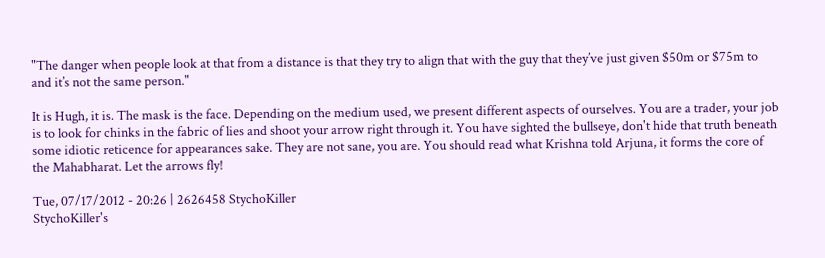"The danger when people look at that from a distance is that they try to align that with the guy that they’ve just given $50m or $75m to and it’s not the same person."

It is Hugh, it is. The mask is the face. Depending on the medium used, we present different aspects of ourselves. You are a trader, your job is to look for chinks in the fabric of lies and shoot your arrow right through it. You have sighted the bullseye, don't hide that truth beneath some idiotic reticence for appearances sake. They are not sane, you are. You should read what Krishna told Arjuna, it forms the core of the Mahabharat. Let the arrows fly!

Tue, 07/17/2012 - 20:26 | 2626458 StychoKiller
StychoKiller's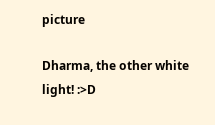picture

Dharma, the other white light! :>D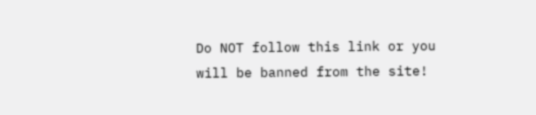Do NOT follow this link or you will be banned from the site!